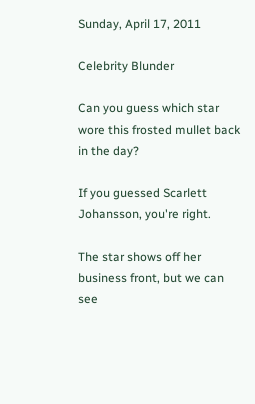Sunday, April 17, 2011

Celebrity Blunder

Can you guess which star wore this frosted mullet back in the day?

If you guessed Scarlett Johansson, you're right.

The star shows off her business front, but we can see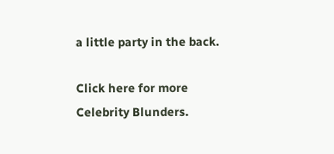a little party in the back.

Click here for more Celebrity Blunders.